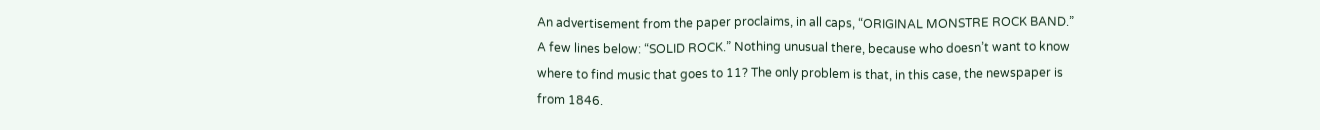An advertisement from the paper proclaims, in all caps, “ORIGINAL MONSTRE ROCK BAND.” A few lines below: “SOLID ROCK.” Nothing unusual there, because who doesn’t want to know where to find music that goes to 11? The only problem is that, in this case, the newspaper is from 1846.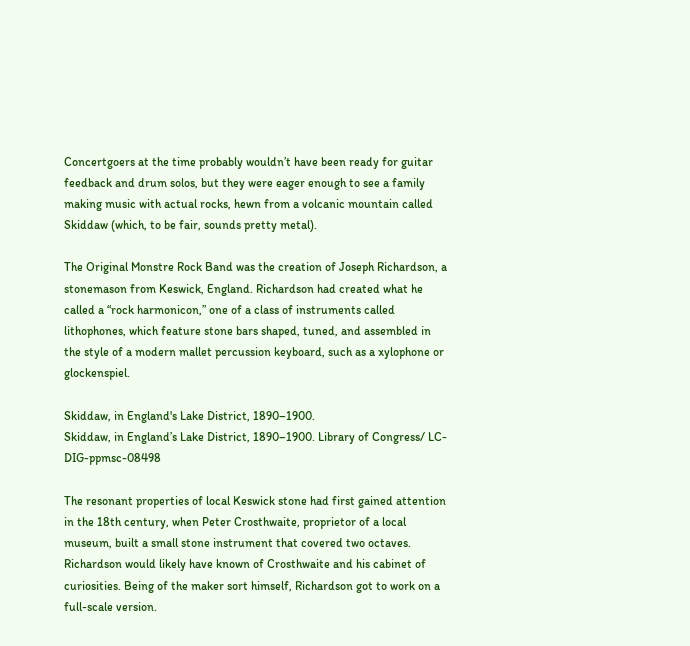Concertgoers at the time probably wouldn’t have been ready for guitar feedback and drum solos, but they were eager enough to see a family making music with actual rocks, hewn from a volcanic mountain called Skiddaw (which, to be fair, sounds pretty metal).

The Original Monstre Rock Band was the creation of Joseph Richardson, a stonemason from Keswick, England. Richardson had created what he called a “rock harmonicon,” one of a class of instruments called lithophones, which feature stone bars shaped, tuned, and assembled in the style of a modern mallet percussion keyboard, such as a xylophone or glockenspiel.

Skiddaw, in England's Lake District, 1890–1900.
Skiddaw, in England’s Lake District, 1890–1900. Library of Congress/ LC-DIG-ppmsc-08498

The resonant properties of local Keswick stone had first gained attention in the 18th century, when Peter Crosthwaite, proprietor of a local museum, built a small stone instrument that covered two octaves. Richardson would likely have known of Crosthwaite and his cabinet of curiosities. Being of the maker sort himself, Richardson got to work on a full-scale version.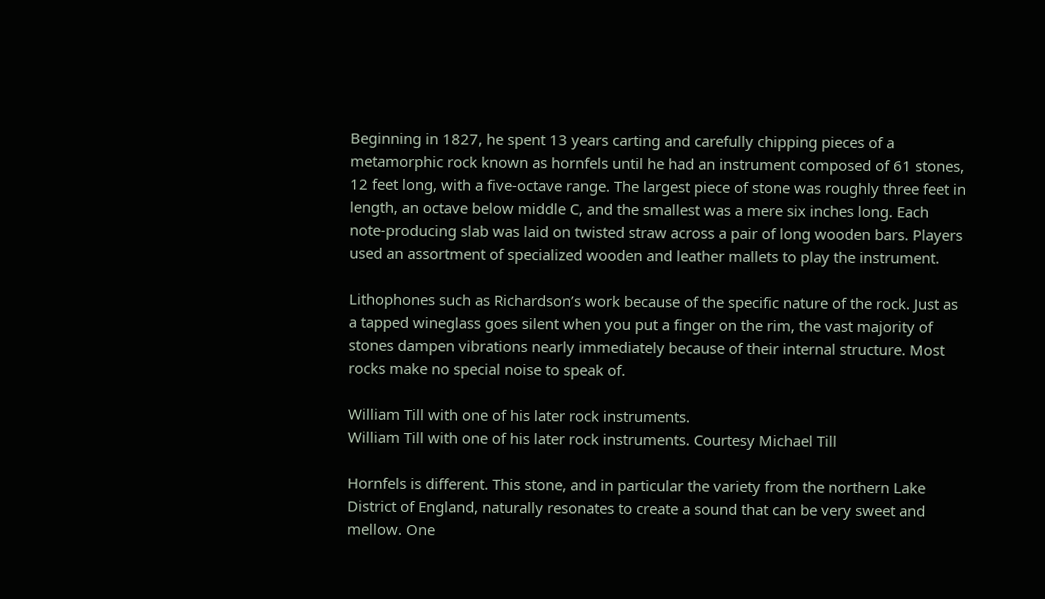Beginning in 1827, he spent 13 years carting and carefully chipping pieces of a metamorphic rock known as hornfels until he had an instrument composed of 61 stones, 12 feet long, with a five-octave range. The largest piece of stone was roughly three feet in length, an octave below middle C, and the smallest was a mere six inches long. Each note-producing slab was laid on twisted straw across a pair of long wooden bars. Players used an assortment of specialized wooden and leather mallets to play the instrument.

Lithophones such as Richardson’s work because of the specific nature of the rock. Just as a tapped wineglass goes silent when you put a finger on the rim, the vast majority of stones dampen vibrations nearly immediately because of their internal structure. Most rocks make no special noise to speak of.

William Till with one of his later rock instruments.
William Till with one of his later rock instruments. Courtesy Michael Till

Hornfels is different. This stone, and in particular the variety from the northern Lake District of England, naturally resonates to create a sound that can be very sweet and mellow. One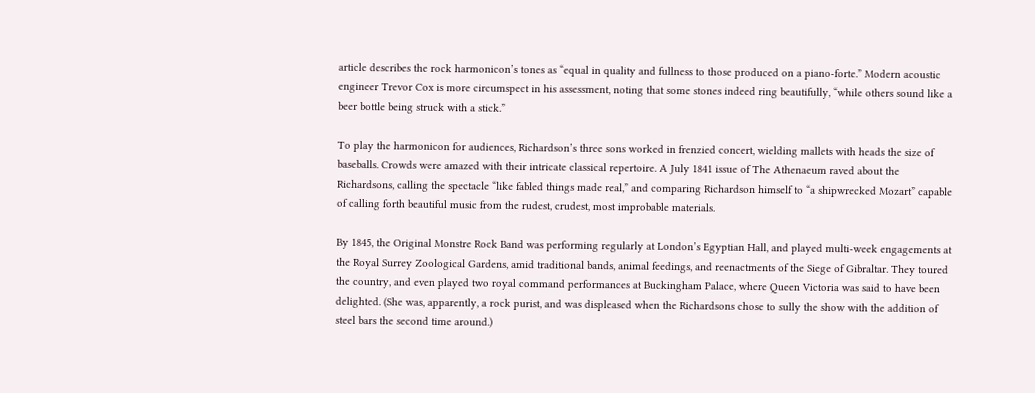article describes the rock harmonicon’s tones as “equal in quality and fullness to those produced on a piano-forte.” Modern acoustic engineer Trevor Cox is more circumspect in his assessment, noting that some stones indeed ring beautifully, “while others sound like a beer bottle being struck with a stick.”

To play the harmonicon for audiences, Richardson’s three sons worked in frenzied concert, wielding mallets with heads the size of baseballs. Crowds were amazed with their intricate classical repertoire. A July 1841 issue of The Athenaeum raved about the Richardsons, calling the spectacle “like fabled things made real,” and comparing Richardson himself to “a shipwrecked Mozart” capable of calling forth beautiful music from the rudest, crudest, most improbable materials.

By 1845, the Original Monstre Rock Band was performing regularly at London’s Egyptian Hall, and played multi-week engagements at the Royal Surrey Zoological Gardens, amid traditional bands, animal feedings, and reenactments of the Siege of Gibraltar. They toured the country, and even played two royal command performances at Buckingham Palace, where Queen Victoria was said to have been delighted. (She was, apparently, a rock purist, and was displeased when the Richardsons chose to sully the show with the addition of steel bars the second time around.)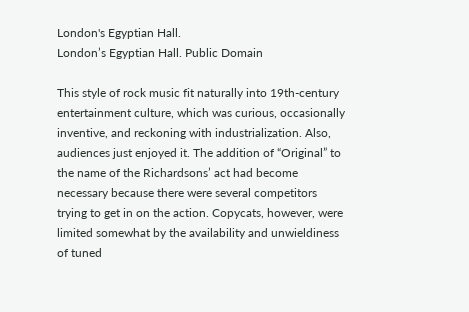London's Egyptian Hall.
London’s Egyptian Hall. Public Domain

This style of rock music fit naturally into 19th-century entertainment culture, which was curious, occasionally inventive, and reckoning with industrialization. Also, audiences just enjoyed it. The addition of “Original” to the name of the Richardsons’ act had become necessary because there were several competitors trying to get in on the action. Copycats, however, were limited somewhat by the availability and unwieldiness of tuned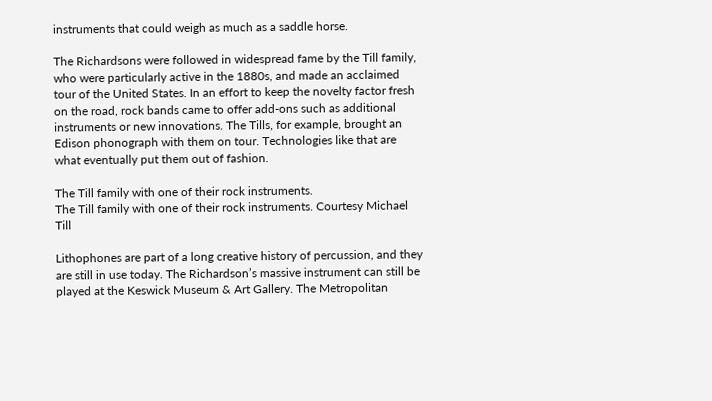instruments that could weigh as much as a saddle horse.

The Richardsons were followed in widespread fame by the Till family, who were particularly active in the 1880s, and made an acclaimed tour of the United States. In an effort to keep the novelty factor fresh on the road, rock bands came to offer add-ons such as additional instruments or new innovations. The Tills, for example, brought an Edison phonograph with them on tour. Technologies like that are what eventually put them out of fashion.

The Till family with one of their rock instruments.
The Till family with one of their rock instruments. Courtesy Michael Till

Lithophones are part of a long creative history of percussion, and they are still in use today. The Richardson’s massive instrument can still be played at the Keswick Museum & Art Gallery. The Metropolitan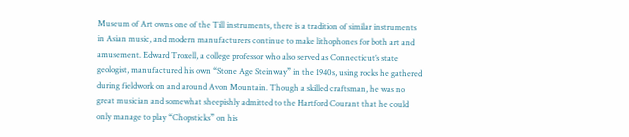Museum of Art owns one of the Till instruments, there is a tradition of similar instruments in Asian music, and modern manufacturers continue to make lithophones for both art and amusement. Edward Troxell, a college professor who also served as Connecticut’s state geologist, manufactured his own “Stone Age Steinway” in the 1940s, using rocks he gathered during fieldwork on and around Avon Mountain. Though a skilled craftsman, he was no great musician and somewhat sheepishly admitted to the Hartford Courant that he could only manage to play “Chopsticks” on his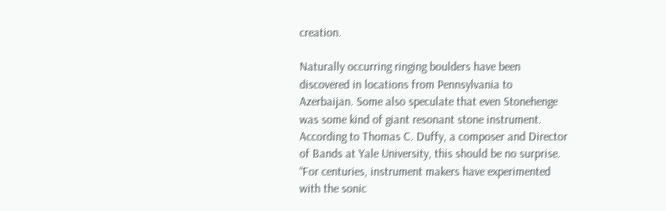creation.

Naturally occurring ringing boulders have been discovered in locations from Pennsylvania to Azerbaijan. Some also speculate that even Stonehenge was some kind of giant resonant stone instrument. According to Thomas C. Duffy, a composer and Director of Bands at Yale University, this should be no surprise. “For centuries, instrument makers have experimented with the sonic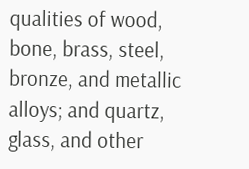qualities of wood, bone, brass, steel, bronze, and metallic alloys; and quartz, glass, and other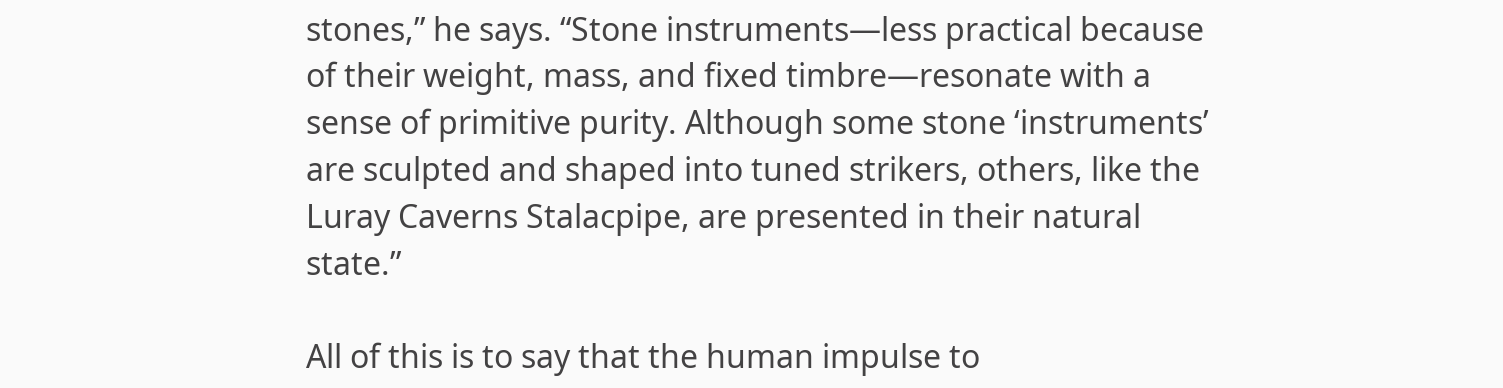stones,” he says. “Stone instruments—less practical because of their weight, mass, and fixed timbre—resonate with a sense of primitive purity. Although some stone ‘instruments’ are sculpted and shaped into tuned strikers, others, like the Luray Caverns Stalacpipe, are presented in their natural state.”

All of this is to say that the human impulse to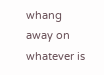whang away on whatever is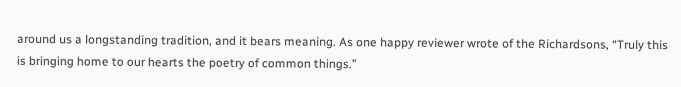around us a longstanding tradition, and it bears meaning. As one happy reviewer wrote of the Richardsons, “Truly this is bringing home to our hearts the poetry of common things.”